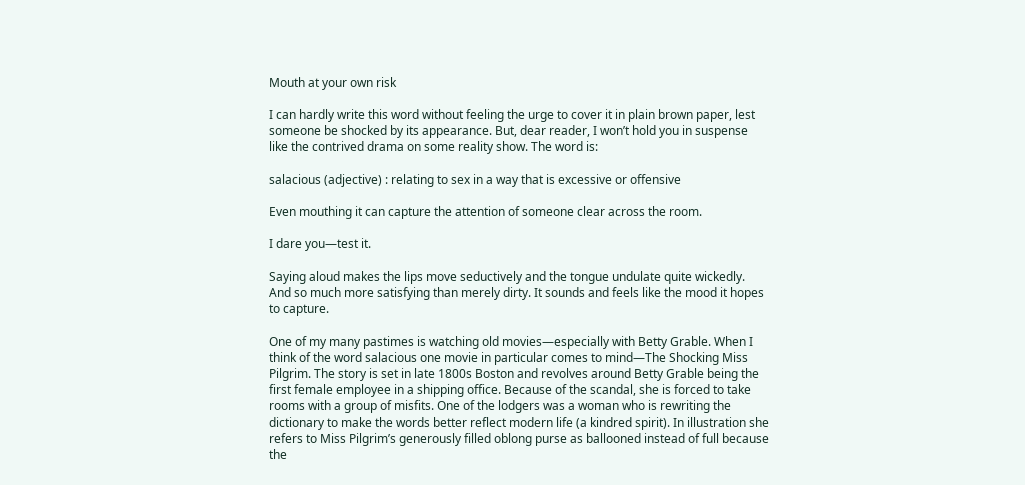Mouth at your own risk

I can hardly write this word without feeling the urge to cover it in plain brown paper, lest someone be shocked by its appearance. But, dear reader, I won’t hold you in suspense like the contrived drama on some reality show. The word is:

salacious (adjective) : relating to sex in a way that is excessive or offensive

Even mouthing it can capture the attention of someone clear across the room.

I dare you—test it.

Saying aloud makes the lips move seductively and the tongue undulate quite wickedly. And so much more satisfying than merely dirty. It sounds and feels like the mood it hopes to capture.

One of my many pastimes is watching old movies—especially with Betty Grable. When I think of the word salacious one movie in particular comes to mind—The Shocking Miss Pilgrim. The story is set in late 1800s Boston and revolves around Betty Grable being the first female employee in a shipping office. Because of the scandal, she is forced to take rooms with a group of misfits. One of the lodgers was a woman who is rewriting the dictionary to make the words better reflect modern life (a kindred spirit). In illustration she refers to Miss Pilgrim’s generously filled oblong purse as ballooned instead of full because the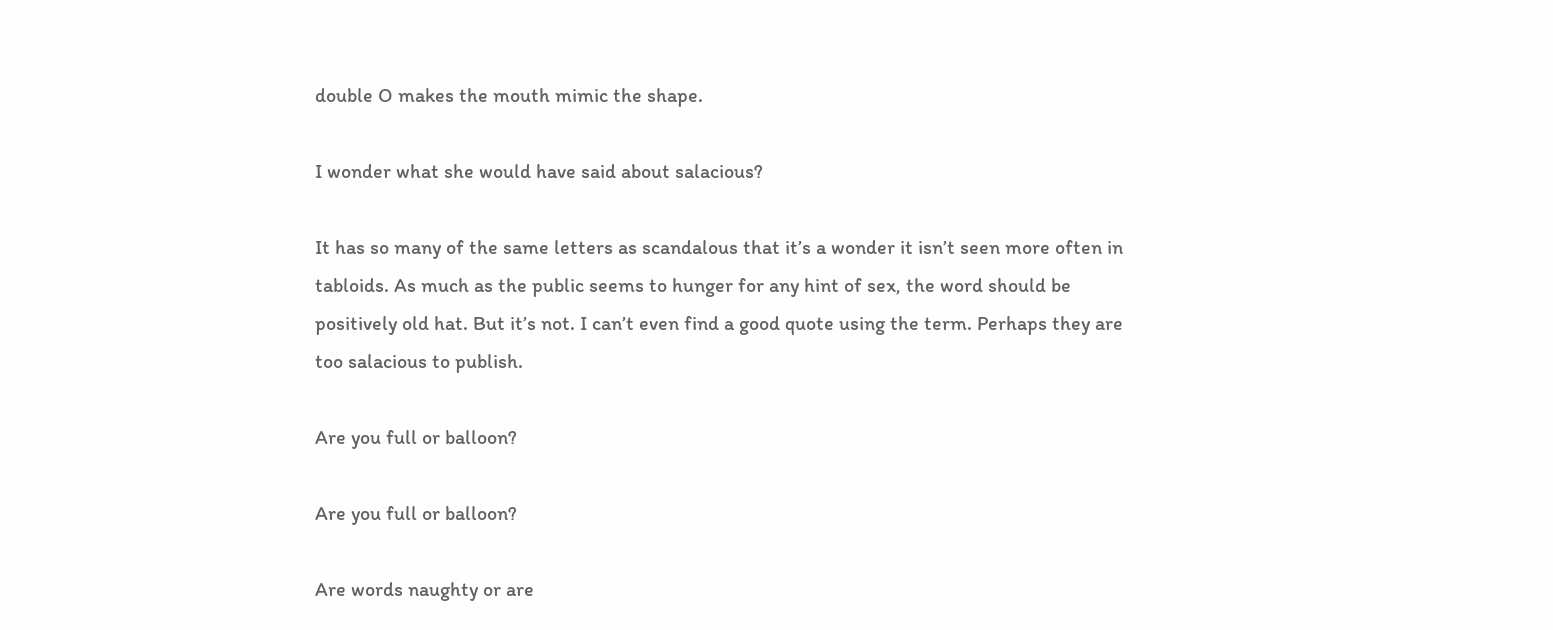double O makes the mouth mimic the shape.

I wonder what she would have said about salacious?

It has so many of the same letters as scandalous that it’s a wonder it isn’t seen more often in tabloids. As much as the public seems to hunger for any hint of sex, the word should be positively old hat. But it’s not. I can’t even find a good quote using the term. Perhaps they are too salacious to publish.

Are you full or balloon?

Are you full or balloon?

Are words naughty or are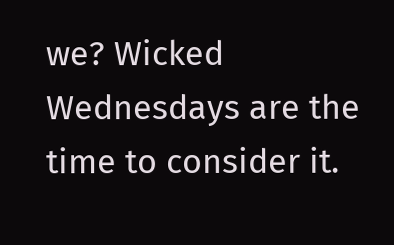we? Wicked Wednesdays are the time to consider it.